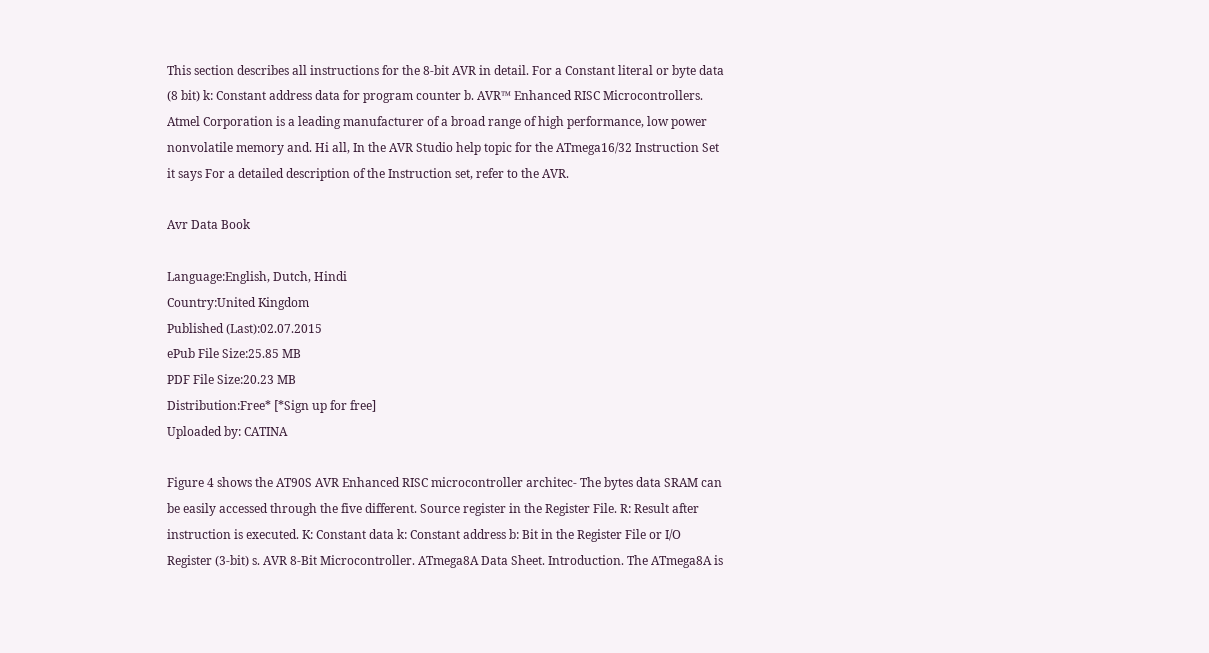This section describes all instructions for the 8-bit AVR in detail. For a Constant literal or byte data (8 bit) k: Constant address data for program counter b. AVR™ Enhanced RISC Microcontrollers. Atmel Corporation is a leading manufacturer of a broad range of high performance, low power nonvolatile memory and. Hi all, In the AVR Studio help topic for the ATmega16/32 Instruction Set it says For a detailed description of the Instruction set, refer to the AVR.

Avr Data Book

Language:English, Dutch, Hindi
Country:United Kingdom
Published (Last):02.07.2015
ePub File Size:25.85 MB
PDF File Size:20.23 MB
Distribution:Free* [*Sign up for free]
Uploaded by: CATINA

Figure 4 shows the AT90S AVR Enhanced RISC microcontroller architec- The bytes data SRAM can be easily accessed through the five different. Source register in the Register File. R: Result after instruction is executed. K: Constant data k: Constant address b: Bit in the Register File or I/O Register (3-bit) s. AVR 8-Bit Microcontroller. ATmega8A Data Sheet. Introduction. The ATmega8A is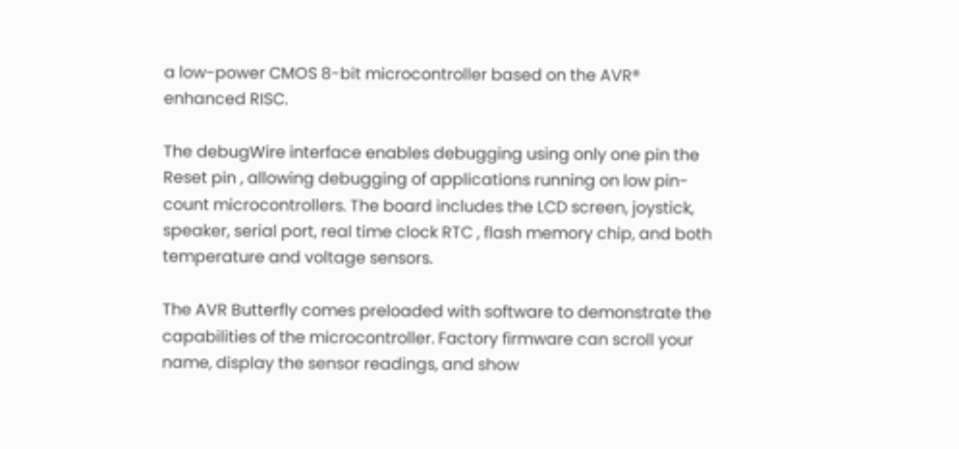a low-power CMOS 8-bit microcontroller based on the AVR® enhanced RISC.

The debugWire interface enables debugging using only one pin the Reset pin , allowing debugging of applications running on low pin-count microcontrollers. The board includes the LCD screen, joystick, speaker, serial port, real time clock RTC , flash memory chip, and both temperature and voltage sensors.

The AVR Butterfly comes preloaded with software to demonstrate the capabilities of the microcontroller. Factory firmware can scroll your name, display the sensor readings, and show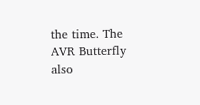the time. The AVR Butterfly also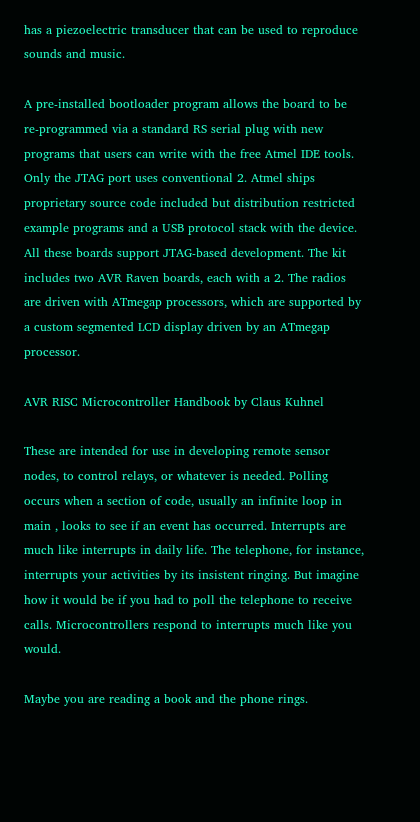has a piezoelectric transducer that can be used to reproduce sounds and music.

A pre-installed bootloader program allows the board to be re-programmed via a standard RS serial plug with new programs that users can write with the free Atmel IDE tools. Only the JTAG port uses conventional 2. Atmel ships proprietary source code included but distribution restricted example programs and a USB protocol stack with the device. All these boards support JTAG-based development. The kit includes two AVR Raven boards, each with a 2. The radios are driven with ATmegap processors, which are supported by a custom segmented LCD display driven by an ATmegap processor.

AVR RISC Microcontroller Handbook by Claus Kuhnel

These are intended for use in developing remote sensor nodes, to control relays, or whatever is needed. Polling occurs when a section of code, usually an infinite loop in main , looks to see if an event has occurred. Interrupts are much like interrupts in daily life. The telephone, for instance, interrupts your activities by its insistent ringing. But imagine how it would be if you had to poll the telephone to receive calls. Microcontrollers respond to interrupts much like you would.

Maybe you are reading a book and the phone rings.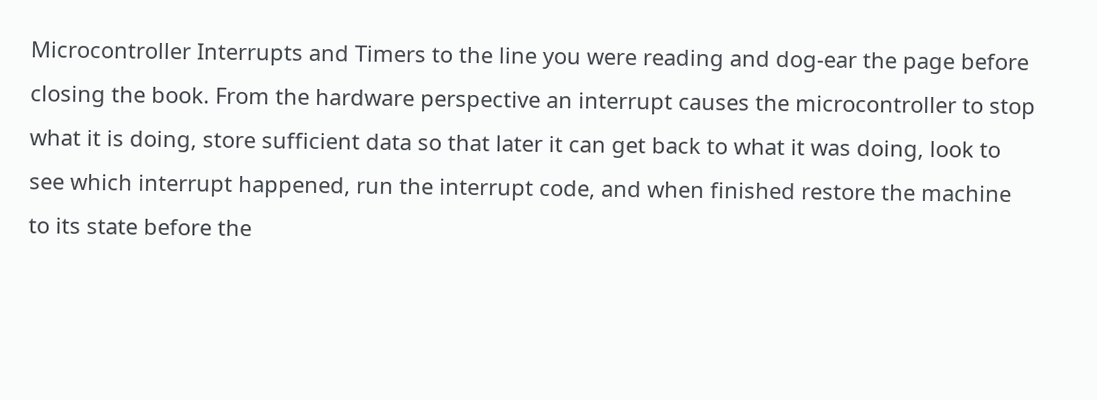Microcontroller Interrupts and Timers to the line you were reading and dog-ear the page before closing the book. From the hardware perspective an interrupt causes the microcontroller to stop what it is doing, store sufficient data so that later it can get back to what it was doing, look to see which interrupt happened, run the interrupt code, and when finished restore the machine to its state before the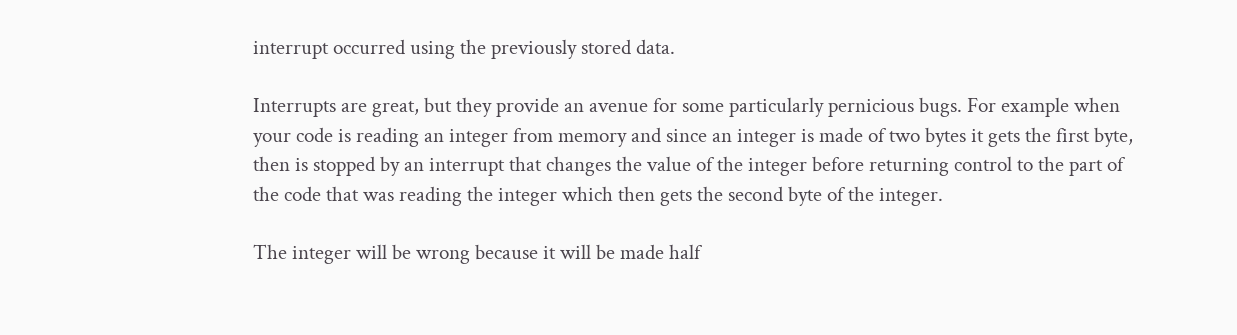interrupt occurred using the previously stored data.

Interrupts are great, but they provide an avenue for some particularly pernicious bugs. For example when your code is reading an integer from memory and since an integer is made of two bytes it gets the first byte, then is stopped by an interrupt that changes the value of the integer before returning control to the part of the code that was reading the integer which then gets the second byte of the integer.

The integer will be wrong because it will be made half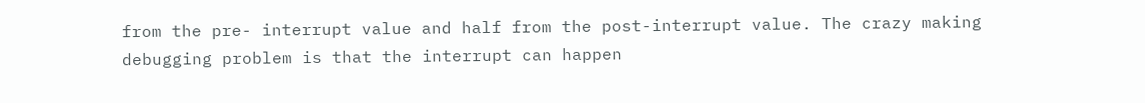from the pre- interrupt value and half from the post-interrupt value. The crazy making debugging problem is that the interrupt can happen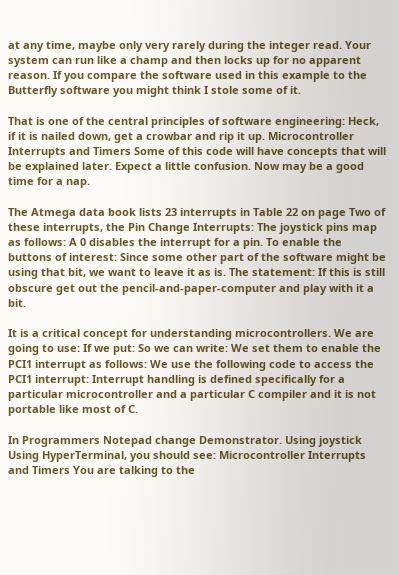at any time, maybe only very rarely during the integer read. Your system can run like a champ and then locks up for no apparent reason. If you compare the software used in this example to the Butterfly software you might think I stole some of it.

That is one of the central principles of software engineering: Heck, if it is nailed down, get a crowbar and rip it up. Microcontroller Interrupts and Timers Some of this code will have concepts that will be explained later. Expect a little confusion. Now may be a good time for a nap.

The Atmega data book lists 23 interrupts in Table 22 on page Two of these interrupts, the Pin Change Interrupts: The joystick pins map as follows: A 0 disables the interrupt for a pin. To enable the buttons of interest: Since some other part of the software might be using that bit, we want to leave it as is. The statement: If this is still obscure get out the pencil-and-paper-computer and play with it a bit.

It is a critical concept for understanding microcontrollers. We are going to use: If we put: So we can write: We set them to enable the PCI1 interrupt as follows: We use the following code to access the PCI1 interrupt: Interrupt handling is defined specifically for a particular microcontroller and a particular C compiler and it is not portable like most of C.

In Programmers Notepad change Demonstrator. Using joystick Using HyperTerminal, you should see: Microcontroller Interrupts and Timers You are talking to the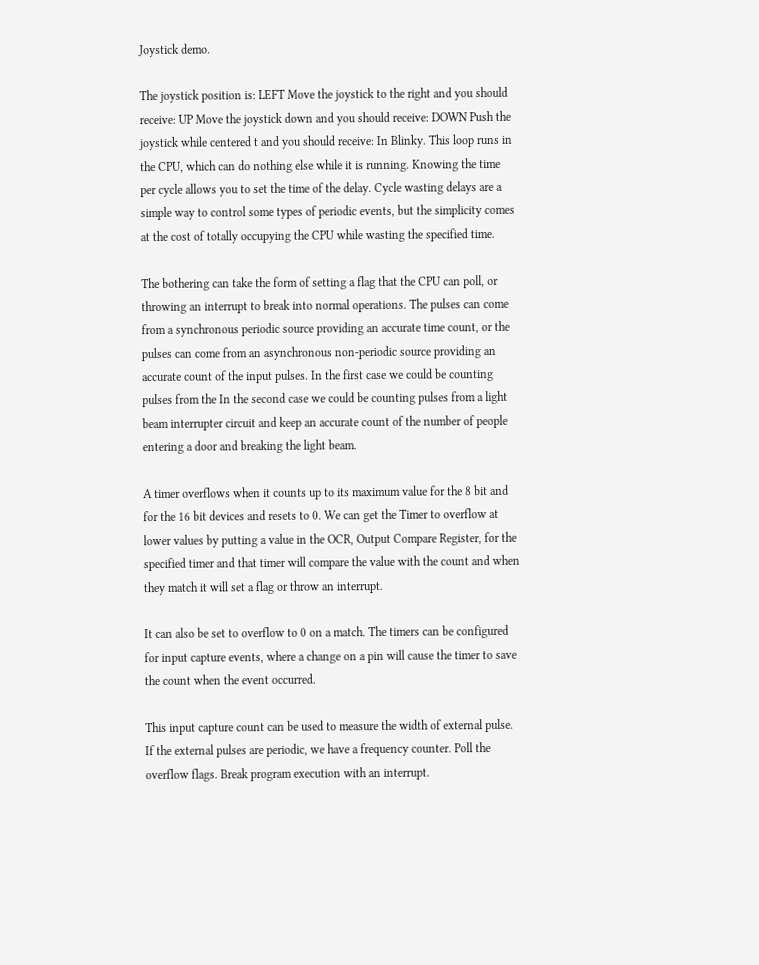Joystick demo.

The joystick position is: LEFT Move the joystick to the right and you should receive: UP Move the joystick down and you should receive: DOWN Push the joystick while centered t and you should receive: In Blinky. This loop runs in the CPU, which can do nothing else while it is running. Knowing the time per cycle allows you to set the time of the delay. Cycle wasting delays are a simple way to control some types of periodic events, but the simplicity comes at the cost of totally occupying the CPU while wasting the specified time.

The bothering can take the form of setting a flag that the CPU can poll, or throwing an interrupt to break into normal operations. The pulses can come from a synchronous periodic source providing an accurate time count, or the pulses can come from an asynchronous non-periodic source providing an accurate count of the input pulses. In the first case we could be counting pulses from the In the second case we could be counting pulses from a light beam interrupter circuit and keep an accurate count of the number of people entering a door and breaking the light beam.

A timer overflows when it counts up to its maximum value for the 8 bit and for the 16 bit devices and resets to 0. We can get the Timer to overflow at lower values by putting a value in the OCR, Output Compare Register, for the specified timer and that timer will compare the value with the count and when they match it will set a flag or throw an interrupt.

It can also be set to overflow to 0 on a match. The timers can be configured for input capture events, where a change on a pin will cause the timer to save the count when the event occurred.

This input capture count can be used to measure the width of external pulse. If the external pulses are periodic, we have a frequency counter. Poll the overflow flags. Break program execution with an interrupt.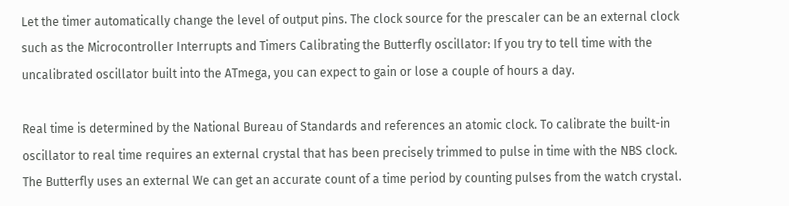Let the timer automatically change the level of output pins. The clock source for the prescaler can be an external clock such as the Microcontroller Interrupts and Timers Calibrating the Butterfly oscillator: If you try to tell time with the uncalibrated oscillator built into the ATmega, you can expect to gain or lose a couple of hours a day.

Real time is determined by the National Bureau of Standards and references an atomic clock. To calibrate the built-in oscillator to real time requires an external crystal that has been precisely trimmed to pulse in time with the NBS clock. The Butterfly uses an external We can get an accurate count of a time period by counting pulses from the watch crystal.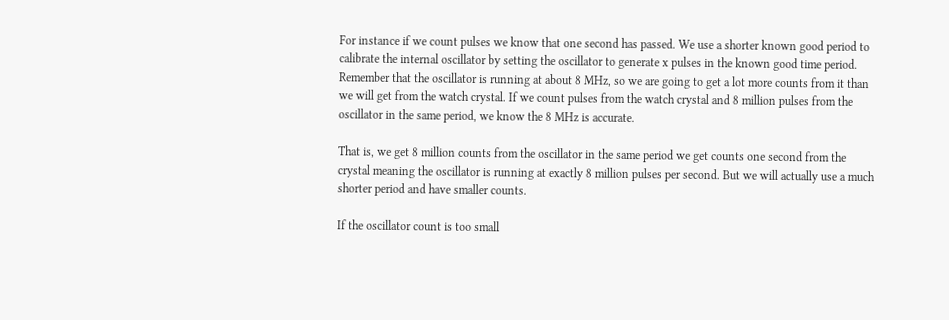For instance if we count pulses we know that one second has passed. We use a shorter known good period to calibrate the internal oscillator by setting the oscillator to generate x pulses in the known good time period. Remember that the oscillator is running at about 8 MHz, so we are going to get a lot more counts from it than we will get from the watch crystal. If we count pulses from the watch crystal and 8 million pulses from the oscillator in the same period, we know the 8 MHz is accurate.

That is, we get 8 million counts from the oscillator in the same period we get counts one second from the crystal meaning the oscillator is running at exactly 8 million pulses per second. But we will actually use a much shorter period and have smaller counts.

If the oscillator count is too small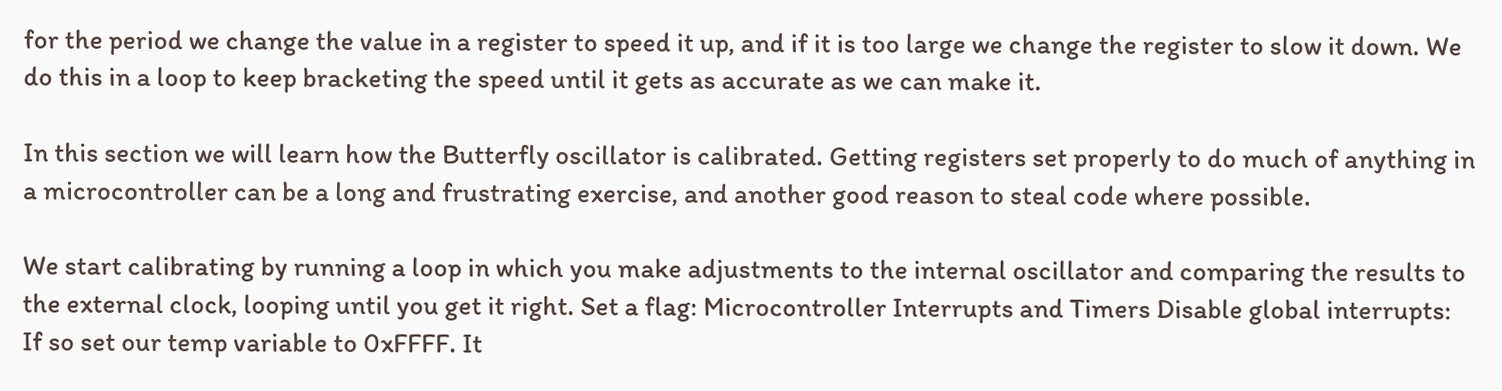for the period we change the value in a register to speed it up, and if it is too large we change the register to slow it down. We do this in a loop to keep bracketing the speed until it gets as accurate as we can make it.

In this section we will learn how the Butterfly oscillator is calibrated. Getting registers set properly to do much of anything in a microcontroller can be a long and frustrating exercise, and another good reason to steal code where possible.

We start calibrating by running a loop in which you make adjustments to the internal oscillator and comparing the results to the external clock, looping until you get it right. Set a flag: Microcontroller Interrupts and Timers Disable global interrupts: If so set our temp variable to 0xFFFF. It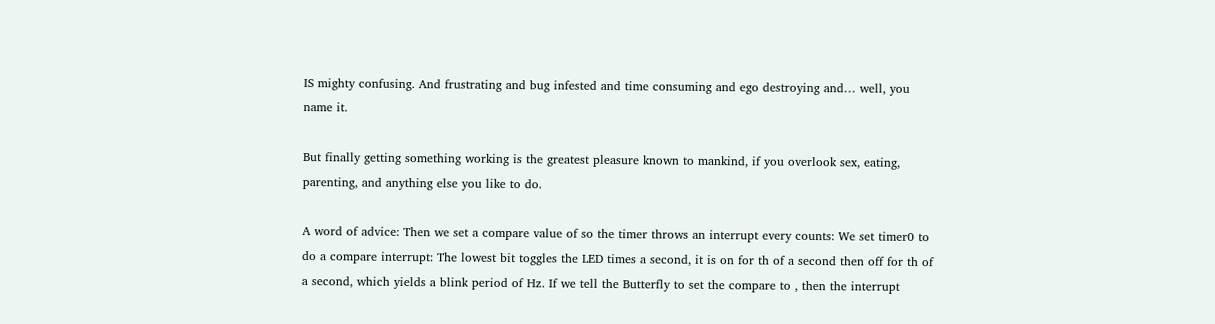IS mighty confusing. And frustrating and bug infested and time consuming and ego destroying and… well, you name it.

But finally getting something working is the greatest pleasure known to mankind, if you overlook sex, eating, parenting, and anything else you like to do.

A word of advice: Then we set a compare value of so the timer throws an interrupt every counts: We set timer0 to do a compare interrupt: The lowest bit toggles the LED times a second, it is on for th of a second then off for th of a second, which yields a blink period of Hz. If we tell the Butterfly to set the compare to , then the interrupt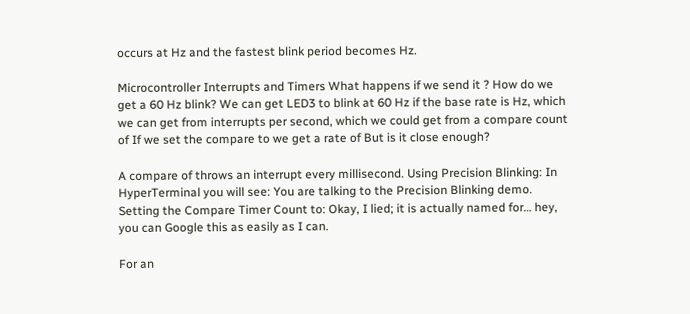occurs at Hz and the fastest blink period becomes Hz.

Microcontroller Interrupts and Timers What happens if we send it ? How do we get a 60 Hz blink? We can get LED3 to blink at 60 Hz if the base rate is Hz, which we can get from interrupts per second, which we could get from a compare count of If we set the compare to we get a rate of But is it close enough?

A compare of throws an interrupt every millisecond. Using Precision Blinking: In HyperTerminal you will see: You are talking to the Precision Blinking demo. Setting the Compare Timer Count to: Okay, I lied; it is actually named for… hey, you can Google this as easily as I can.

For an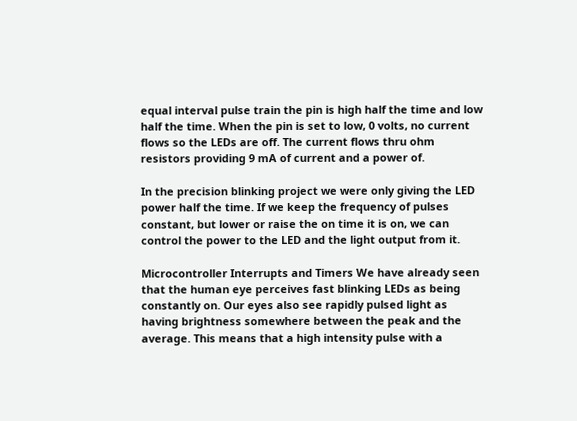equal interval pulse train the pin is high half the time and low half the time. When the pin is set to low, 0 volts, no current flows so the LEDs are off. The current flows thru ohm resistors providing 9 mA of current and a power of.

In the precision blinking project we were only giving the LED power half the time. If we keep the frequency of pulses constant, but lower or raise the on time it is on, we can control the power to the LED and the light output from it.

Microcontroller Interrupts and Timers We have already seen that the human eye perceives fast blinking LEDs as being constantly on. Our eyes also see rapidly pulsed light as having brightness somewhere between the peak and the average. This means that a high intensity pulse with a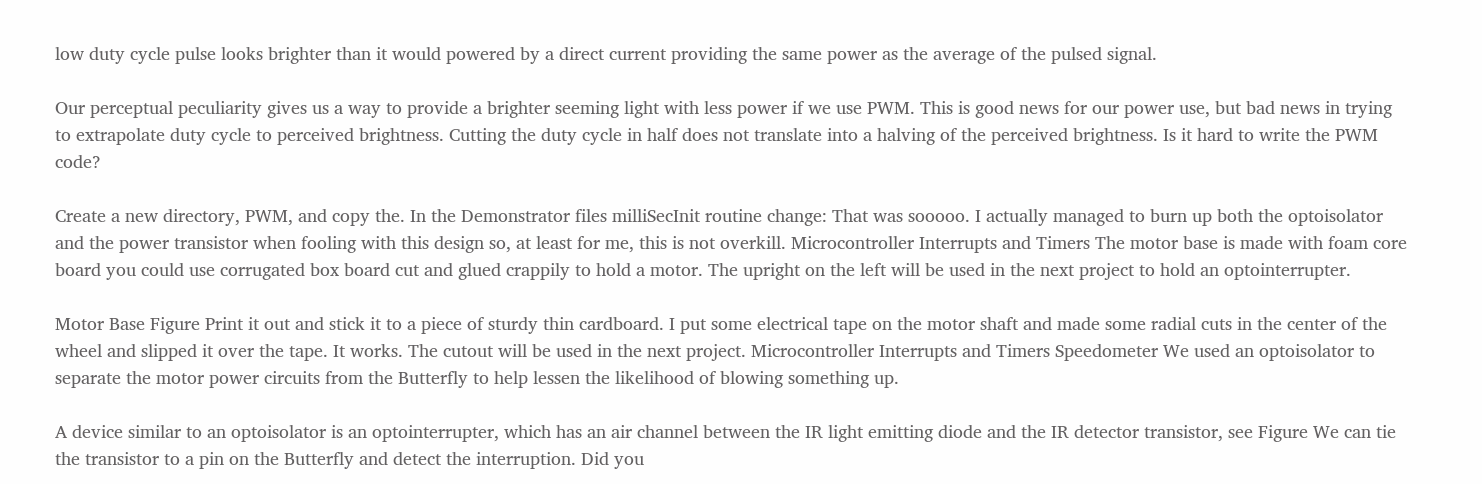low duty cycle pulse looks brighter than it would powered by a direct current providing the same power as the average of the pulsed signal.

Our perceptual peculiarity gives us a way to provide a brighter seeming light with less power if we use PWM. This is good news for our power use, but bad news in trying to extrapolate duty cycle to perceived brightness. Cutting the duty cycle in half does not translate into a halving of the perceived brightness. Is it hard to write the PWM code?

Create a new directory, PWM, and copy the. In the Demonstrator files milliSecInit routine change: That was sooooo. I actually managed to burn up both the optoisolator and the power transistor when fooling with this design so, at least for me, this is not overkill. Microcontroller Interrupts and Timers The motor base is made with foam core board you could use corrugated box board cut and glued crappily to hold a motor. The upright on the left will be used in the next project to hold an optointerrupter.

Motor Base Figure Print it out and stick it to a piece of sturdy thin cardboard. I put some electrical tape on the motor shaft and made some radial cuts in the center of the wheel and slipped it over the tape. It works. The cutout will be used in the next project. Microcontroller Interrupts and Timers Speedometer We used an optoisolator to separate the motor power circuits from the Butterfly to help lessen the likelihood of blowing something up.

A device similar to an optoisolator is an optointerrupter, which has an air channel between the IR light emitting diode and the IR detector transistor, see Figure We can tie the transistor to a pin on the Butterfly and detect the interruption. Did you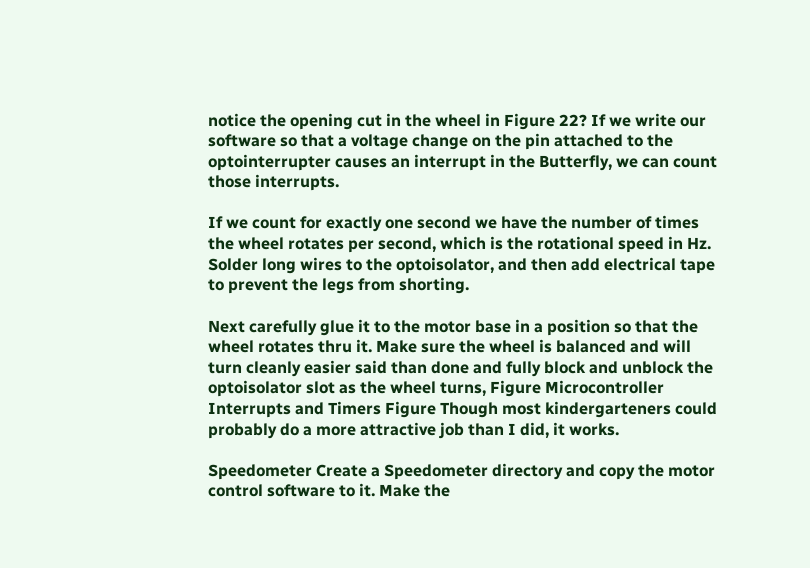notice the opening cut in the wheel in Figure 22? If we write our software so that a voltage change on the pin attached to the optointerrupter causes an interrupt in the Butterfly, we can count those interrupts.

If we count for exactly one second we have the number of times the wheel rotates per second, which is the rotational speed in Hz. Solder long wires to the optoisolator, and then add electrical tape to prevent the legs from shorting.

Next carefully glue it to the motor base in a position so that the wheel rotates thru it. Make sure the wheel is balanced and will turn cleanly easier said than done and fully block and unblock the optoisolator slot as the wheel turns, Figure Microcontroller Interrupts and Timers Figure Though most kindergarteners could probably do a more attractive job than I did, it works.

Speedometer Create a Speedometer directory and copy the motor control software to it. Make the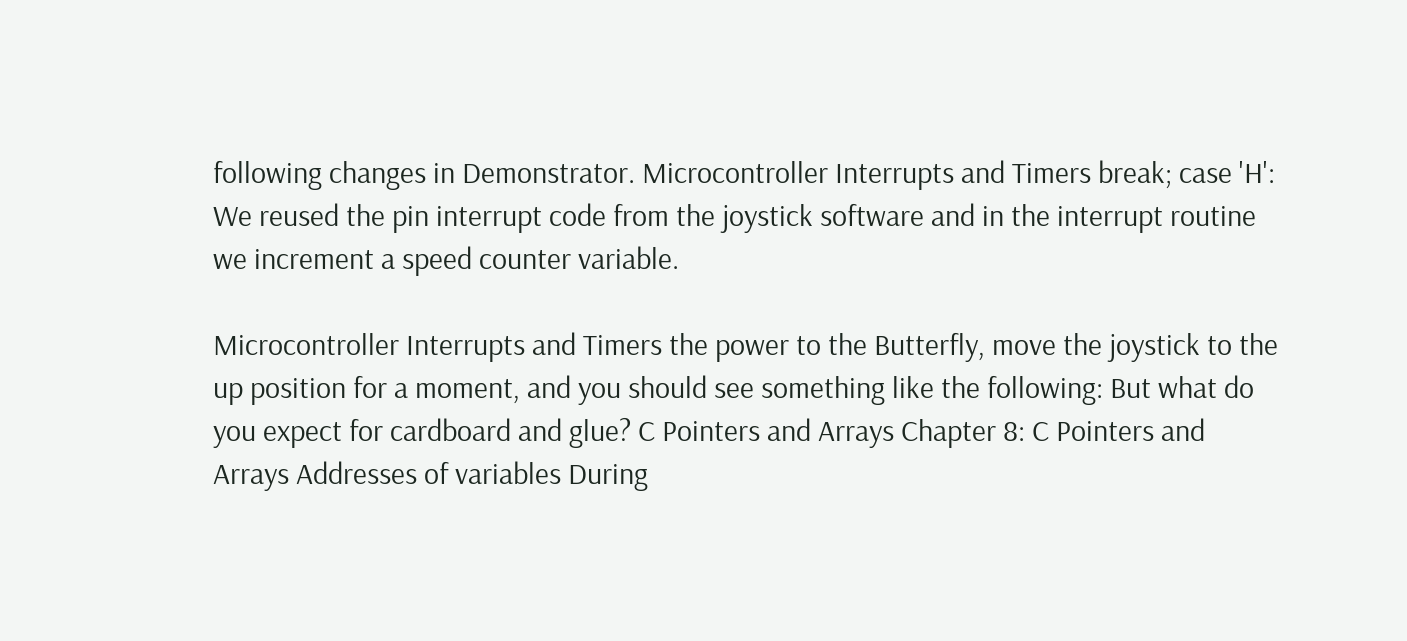following changes in Demonstrator. Microcontroller Interrupts and Timers break; case 'H': We reused the pin interrupt code from the joystick software and in the interrupt routine we increment a speed counter variable.

Microcontroller Interrupts and Timers the power to the Butterfly, move the joystick to the up position for a moment, and you should see something like the following: But what do you expect for cardboard and glue? C Pointers and Arrays Chapter 8: C Pointers and Arrays Addresses of variables During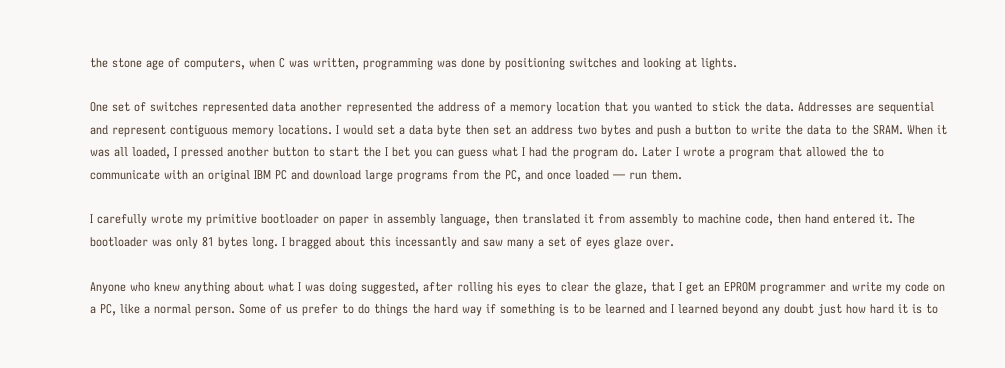the stone age of computers, when C was written, programming was done by positioning switches and looking at lights.

One set of switches represented data another represented the address of a memory location that you wanted to stick the data. Addresses are sequential and represent contiguous memory locations. I would set a data byte then set an address two bytes and push a button to write the data to the SRAM. When it was all loaded, I pressed another button to start the I bet you can guess what I had the program do. Later I wrote a program that allowed the to communicate with an original IBM PC and download large programs from the PC, and once loaded — run them.

I carefully wrote my primitive bootloader on paper in assembly language, then translated it from assembly to machine code, then hand entered it. The bootloader was only 81 bytes long. I bragged about this incessantly and saw many a set of eyes glaze over.

Anyone who knew anything about what I was doing suggested, after rolling his eyes to clear the glaze, that I get an EPROM programmer and write my code on a PC, like a normal person. Some of us prefer to do things the hard way if something is to be learned and I learned beyond any doubt just how hard it is to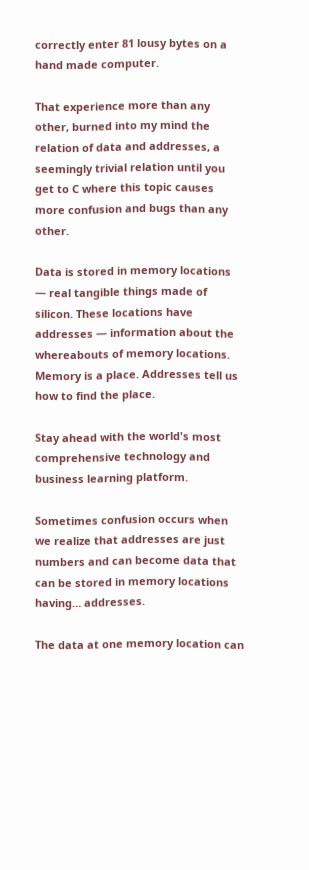correctly enter 81 lousy bytes on a hand made computer.

That experience more than any other, burned into my mind the relation of data and addresses, a seemingly trivial relation until you get to C where this topic causes more confusion and bugs than any other.

Data is stored in memory locations — real tangible things made of silicon. These locations have addresses — information about the whereabouts of memory locations. Memory is a place. Addresses tell us how to find the place.

Stay ahead with the world's most comprehensive technology and business learning platform.

Sometimes confusion occurs when we realize that addresses are just numbers and can become data that can be stored in memory locations having… addresses.

The data at one memory location can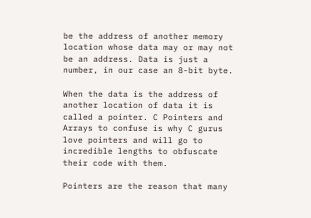be the address of another memory location whose data may or may not be an address. Data is just a number, in our case an 8-bit byte.

When the data is the address of another location of data it is called a pointer. C Pointers and Arrays to confuse is why C gurus love pointers and will go to incredible lengths to obfuscate their code with them.

Pointers are the reason that many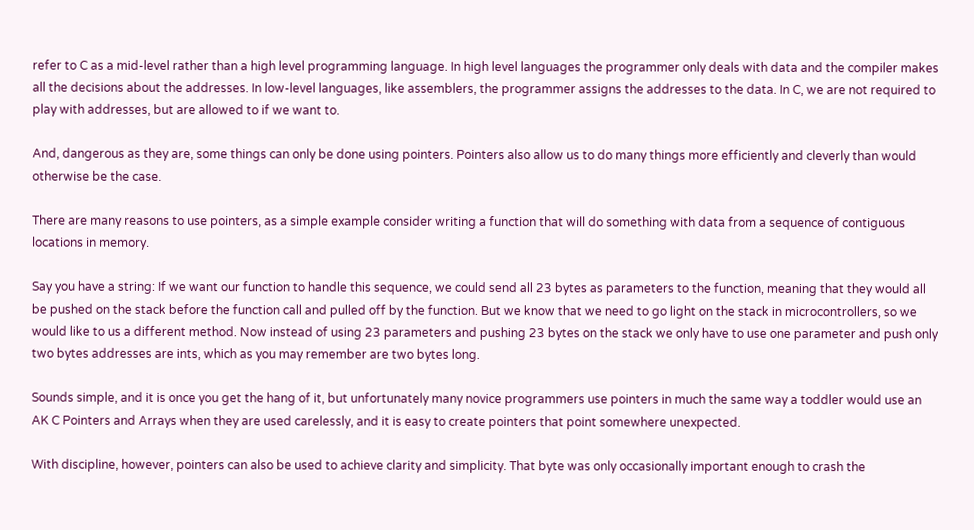refer to C as a mid-level rather than a high level programming language. In high level languages the programmer only deals with data and the compiler makes all the decisions about the addresses. In low-level languages, like assemblers, the programmer assigns the addresses to the data. In C, we are not required to play with addresses, but are allowed to if we want to.

And, dangerous as they are, some things can only be done using pointers. Pointers also allow us to do many things more efficiently and cleverly than would otherwise be the case.

There are many reasons to use pointers, as a simple example consider writing a function that will do something with data from a sequence of contiguous locations in memory.

Say you have a string: If we want our function to handle this sequence, we could send all 23 bytes as parameters to the function, meaning that they would all be pushed on the stack before the function call and pulled off by the function. But we know that we need to go light on the stack in microcontrollers, so we would like to us a different method. Now instead of using 23 parameters and pushing 23 bytes on the stack we only have to use one parameter and push only two bytes addresses are ints, which as you may remember are two bytes long.

Sounds simple, and it is once you get the hang of it, but unfortunately many novice programmers use pointers in much the same way a toddler would use an AK C Pointers and Arrays when they are used carelessly, and it is easy to create pointers that point somewhere unexpected.

With discipline, however, pointers can also be used to achieve clarity and simplicity. That byte was only occasionally important enough to crash the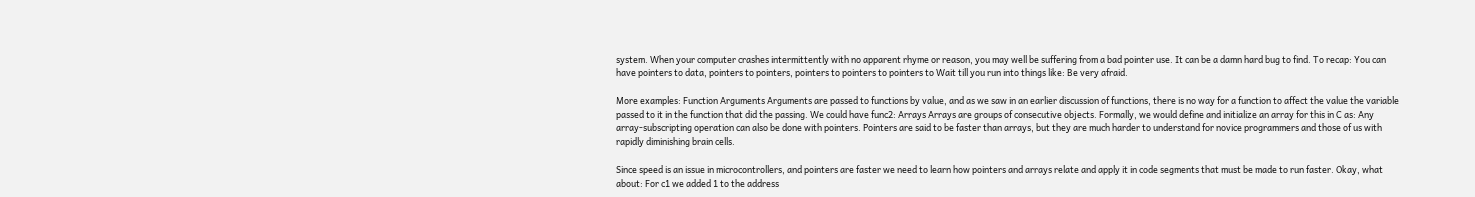system. When your computer crashes intermittently with no apparent rhyme or reason, you may well be suffering from a bad pointer use. It can be a damn hard bug to find. To recap: You can have pointers to data, pointers to pointers, pointers to pointers to pointers to Wait till you run into things like: Be very afraid.

More examples: Function Arguments Arguments are passed to functions by value, and as we saw in an earlier discussion of functions, there is no way for a function to affect the value the variable passed to it in the function that did the passing. We could have func2: Arrays Arrays are groups of consecutive objects. Formally, we would define and initialize an array for this in C as: Any array-subscripting operation can also be done with pointers. Pointers are said to be faster than arrays, but they are much harder to understand for novice programmers and those of us with rapidly diminishing brain cells.

Since speed is an issue in microcontrollers, and pointers are faster we need to learn how pointers and arrays relate and apply it in code segments that must be made to run faster. Okay, what about: For c1 we added 1 to the address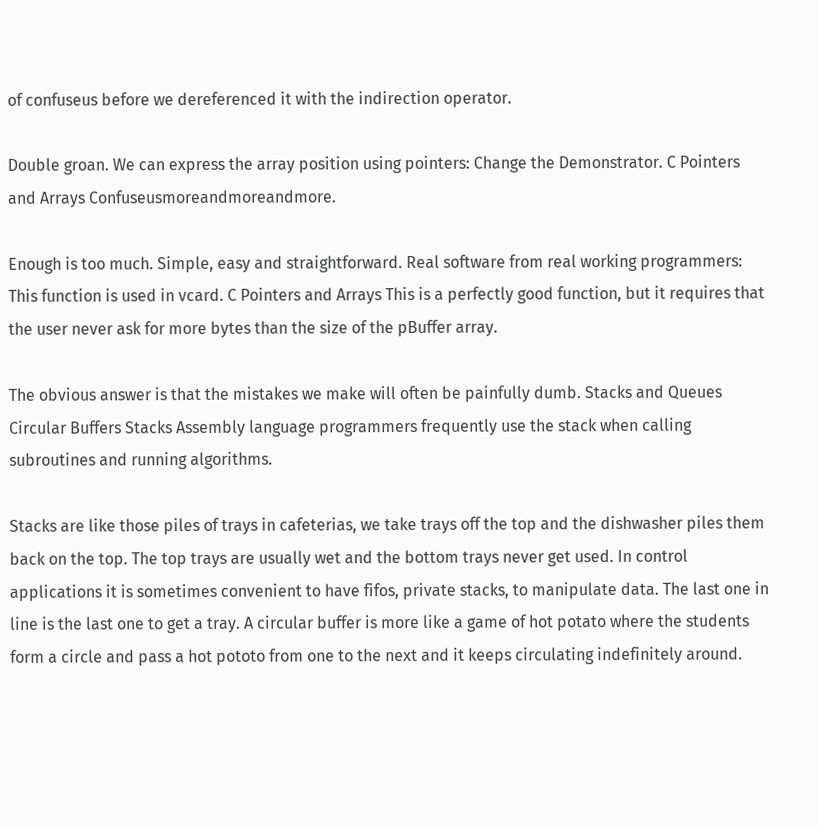of confuseus before we dereferenced it with the indirection operator.

Double groan. We can express the array position using pointers: Change the Demonstrator. C Pointers and Arrays Confuseusmoreandmoreandmore.

Enough is too much. Simple, easy and straightforward. Real software from real working programmers: This function is used in vcard. C Pointers and Arrays This is a perfectly good function, but it requires that the user never ask for more bytes than the size of the pBuffer array.

The obvious answer is that the mistakes we make will often be painfully dumb. Stacks and Queues Circular Buffers Stacks Assembly language programmers frequently use the stack when calling subroutines and running algorithms.

Stacks are like those piles of trays in cafeterias, we take trays off the top and the dishwasher piles them back on the top. The top trays are usually wet and the bottom trays never get used. In control applications it is sometimes convenient to have fifos, private stacks, to manipulate data. The last one in line is the last one to get a tray. A circular buffer is more like a game of hot potato where the students form a circle and pass a hot pototo from one to the next and it keeps circulating indefinitely around.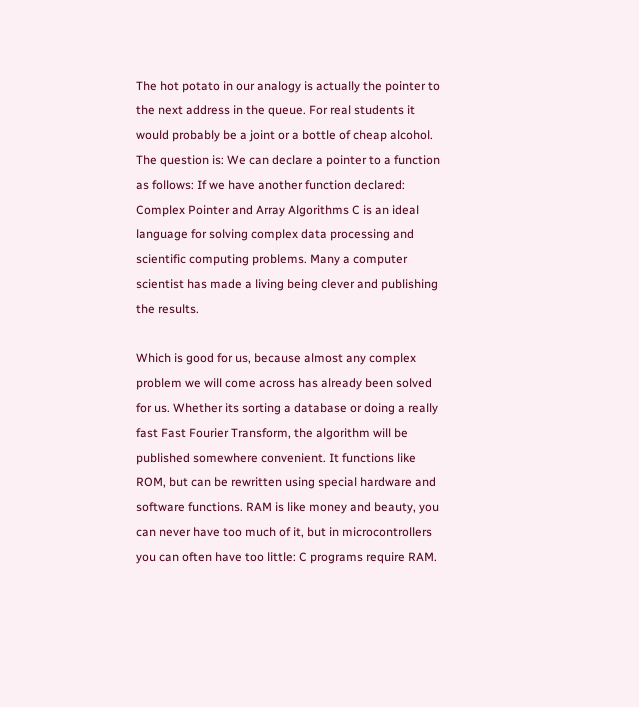The hot potato in our analogy is actually the pointer to the next address in the queue. For real students it would probably be a joint or a bottle of cheap alcohol. The question is: We can declare a pointer to a function as follows: If we have another function declared: Complex Pointer and Array Algorithms C is an ideal language for solving complex data processing and scientific computing problems. Many a computer scientist has made a living being clever and publishing the results.

Which is good for us, because almost any complex problem we will come across has already been solved for us. Whether its sorting a database or doing a really fast Fast Fourier Transform, the algorithm will be published somewhere convenient. It functions like ROM, but can be rewritten using special hardware and software functions. RAM is like money and beauty, you can never have too much of it, but in microcontrollers you can often have too little: C programs require RAM.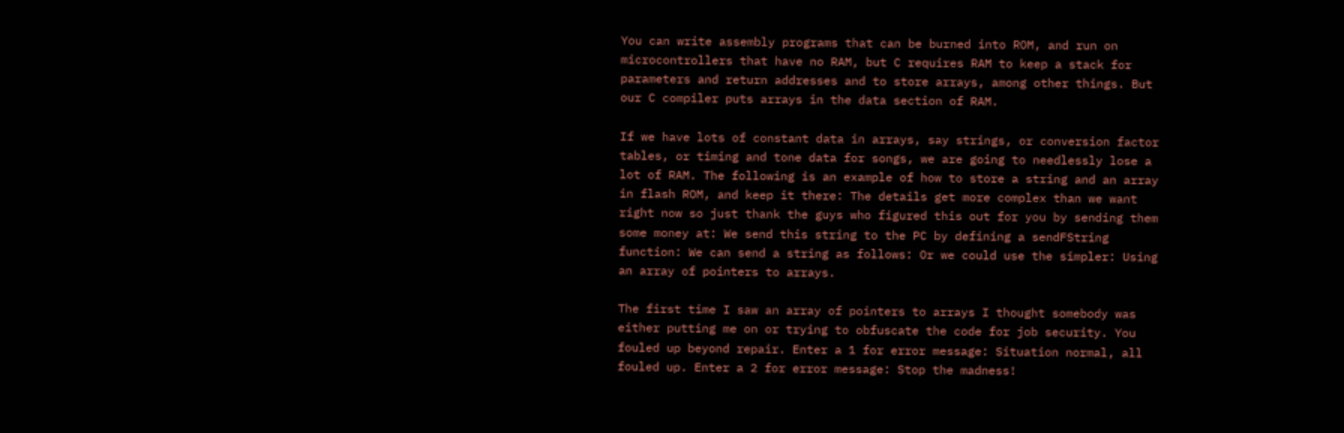You can write assembly programs that can be burned into ROM, and run on microcontrollers that have no RAM, but C requires RAM to keep a stack for parameters and return addresses and to store arrays, among other things. But our C compiler puts arrays in the data section of RAM.

If we have lots of constant data in arrays, say strings, or conversion factor tables, or timing and tone data for songs, we are going to needlessly lose a lot of RAM. The following is an example of how to store a string and an array in flash ROM, and keep it there: The details get more complex than we want right now so just thank the guys who figured this out for you by sending them some money at: We send this string to the PC by defining a sendFString function: We can send a string as follows: Or we could use the simpler: Using an array of pointers to arrays.

The first time I saw an array of pointers to arrays I thought somebody was either putting me on or trying to obfuscate the code for job security. You fouled up beyond repair. Enter a 1 for error message: Situation normal, all fouled up. Enter a 2 for error message: Stop the madness!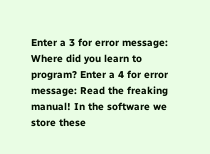Enter a 3 for error message: Where did you learn to program? Enter a 4 for error message: Read the freaking manual! In the software we store these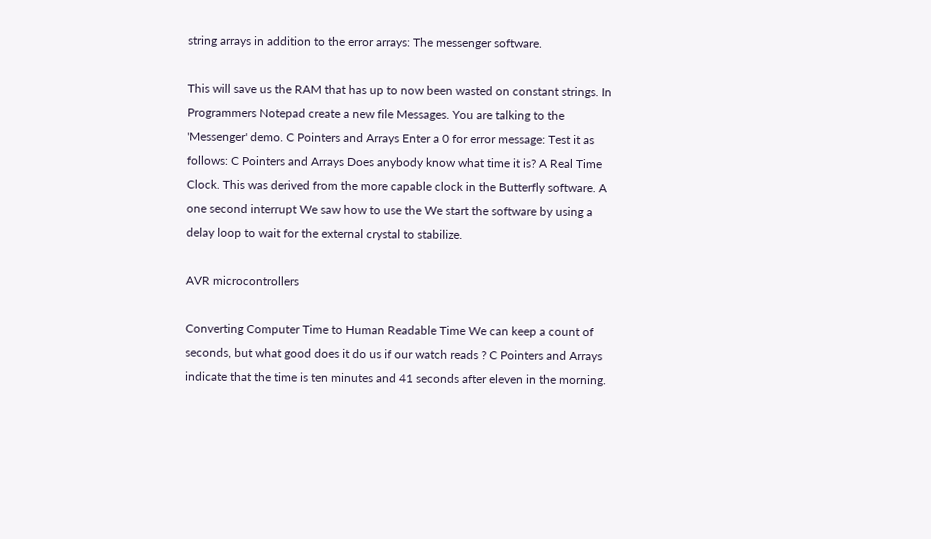string arrays in addition to the error arrays: The messenger software.

This will save us the RAM that has up to now been wasted on constant strings. In Programmers Notepad create a new file Messages. You are talking to the 'Messenger' demo. C Pointers and Arrays Enter a 0 for error message: Test it as follows: C Pointers and Arrays Does anybody know what time it is? A Real Time Clock. This was derived from the more capable clock in the Butterfly software. A one second interrupt We saw how to use the We start the software by using a delay loop to wait for the external crystal to stabilize.

AVR microcontrollers

Converting Computer Time to Human Readable Time We can keep a count of seconds, but what good does it do us if our watch reads ? C Pointers and Arrays indicate that the time is ten minutes and 41 seconds after eleven in the morning.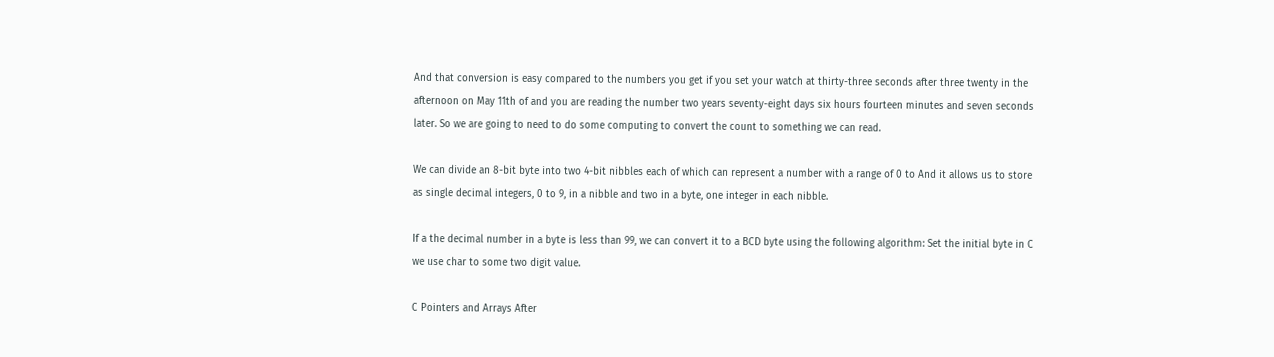And that conversion is easy compared to the numbers you get if you set your watch at thirty-three seconds after three twenty in the afternoon on May 11th of and you are reading the number two years seventy-eight days six hours fourteen minutes and seven seconds later. So we are going to need to do some computing to convert the count to something we can read.

We can divide an 8-bit byte into two 4-bit nibbles each of which can represent a number with a range of 0 to And it allows us to store as single decimal integers, 0 to 9, in a nibble and two in a byte, one integer in each nibble.

If a the decimal number in a byte is less than 99, we can convert it to a BCD byte using the following algorithm: Set the initial byte in C we use char to some two digit value.

C Pointers and Arrays After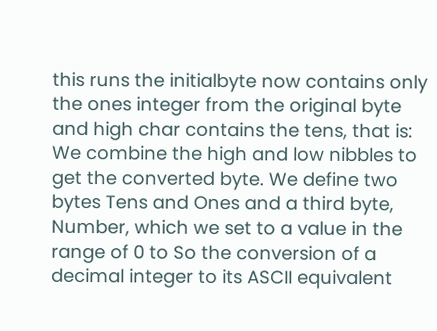this runs the initialbyte now contains only the ones integer from the original byte and high char contains the tens, that is: We combine the high and low nibbles to get the converted byte. We define two bytes Tens and Ones and a third byte, Number, which we set to a value in the range of 0 to So the conversion of a decimal integer to its ASCII equivalent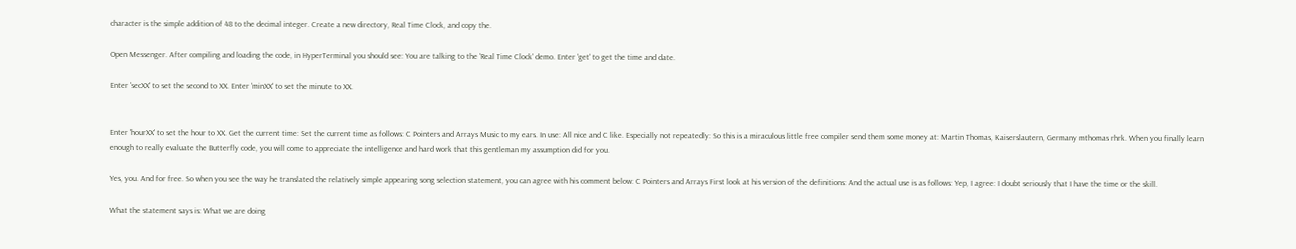character is the simple addition of 48 to the decimal integer. Create a new directory, Real Time Clock, and copy the.

Open Messenger. After compiling and loading the code, in HyperTerminal you should see: You are talking to the 'Real Time Clock' demo. Enter 'get' to get the time and date.

Enter 'secXX' to set the second to XX. Enter 'minXX' to set the minute to XX.


Enter 'hourXX' to set the hour to XX. Get the current time: Set the current time as follows: C Pointers and Arrays Music to my ears. In use: All nice and C like. Especially not repeatedly: So this is a miraculous little free compiler send them some money at: Martin Thomas, Kaiserslautern, Germany mthomas rhrk. When you finally learn enough to really evaluate the Butterfly code, you will come to appreciate the intelligence and hard work that this gentleman my assumption did for you.

Yes, you. And for free. So when you see the way he translated the relatively simple appearing song selection statement, you can agree with his comment below: C Pointers and Arrays First look at his version of the definitions: And the actual use is as follows: Yep, I agree: I doubt seriously that I have the time or the skill.

What the statement says is: What we are doing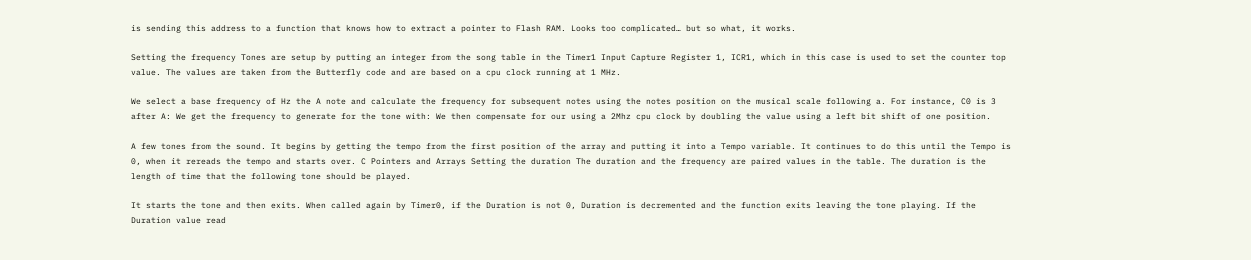is sending this address to a function that knows how to extract a pointer to Flash RAM. Looks too complicated… but so what, it works.

Setting the frequency Tones are setup by putting an integer from the song table in the Timer1 Input Capture Register 1, ICR1, which in this case is used to set the counter top value. The values are taken from the Butterfly code and are based on a cpu clock running at 1 MHz.

We select a base frequency of Hz the A note and calculate the frequency for subsequent notes using the notes position on the musical scale following a. For instance, C0 is 3 after A: We get the frequency to generate for the tone with: We then compensate for our using a 2Mhz cpu clock by doubling the value using a left bit shift of one position.

A few tones from the sound. It begins by getting the tempo from the first position of the array and putting it into a Tempo variable. It continues to do this until the Tempo is 0, when it rereads the tempo and starts over. C Pointers and Arrays Setting the duration The duration and the frequency are paired values in the table. The duration is the length of time that the following tone should be played.

It starts the tone and then exits. When called again by Timer0, if the Duration is not 0, Duration is decremented and the function exits leaving the tone playing. If the Duration value read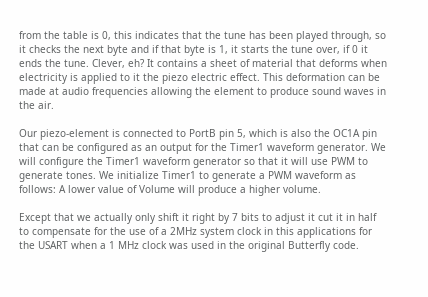from the table is 0, this indicates that the tune has been played through, so it checks the next byte and if that byte is 1, it starts the tune over, if 0 it ends the tune. Clever, eh? It contains a sheet of material that deforms when electricity is applied to it the piezo electric effect. This deformation can be made at audio frequencies allowing the element to produce sound waves in the air.

Our piezo-element is connected to PortB pin 5, which is also the OC1A pin that can be configured as an output for the Timer1 waveform generator. We will configure the Timer1 waveform generator so that it will use PWM to generate tones. We initialize Timer1 to generate a PWM waveform as follows: A lower value of Volume will produce a higher volume.

Except that we actually only shift it right by 7 bits to adjust it cut it in half to compensate for the use of a 2MHz system clock in this applications for the USART when a 1 MHz clock was used in the original Butterfly code.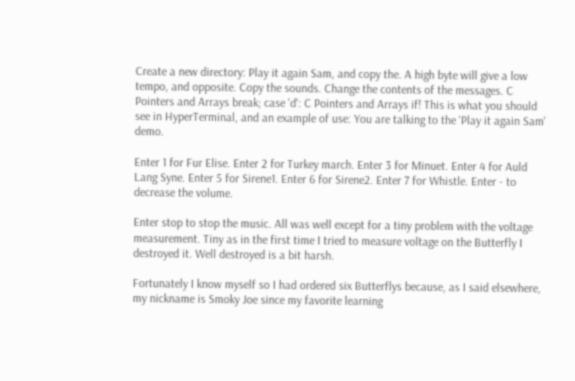Create a new directory: Play it again Sam, and copy the. A high byte will give a low tempo, and opposite. Copy the sounds. Change the contents of the messages. C Pointers and Arrays break; case 'd': C Pointers and Arrays if! This is what you should see in HyperTerminal, and an example of use: You are talking to the 'Play it again Sam' demo.

Enter 1 for Fur Elise. Enter 2 for Turkey march. Enter 3 for Minuet. Enter 4 for Auld Lang Syne. Enter 5 for Sirene1. Enter 6 for Sirene2. Enter 7 for Whistle. Enter - to decrease the volume.

Enter stop to stop the music. All was well except for a tiny problem with the voltage measurement. Tiny as in the first time I tried to measure voltage on the Butterfly I destroyed it. Well destroyed is a bit harsh.

Fortunately I know myself so I had ordered six Butterflys because, as I said elsewhere, my nickname is Smoky Joe since my favorite learning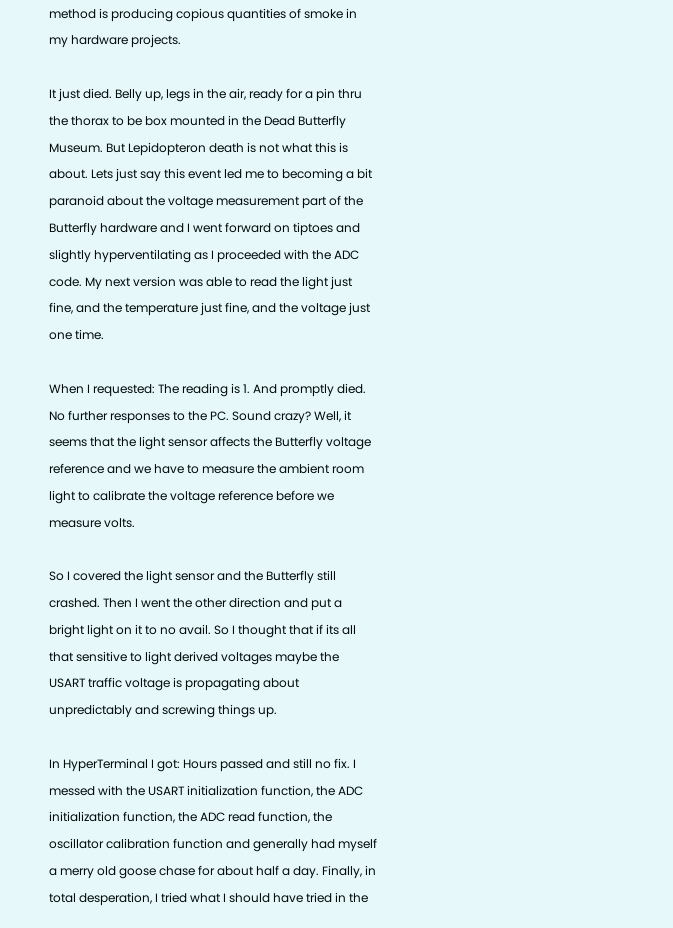method is producing copious quantities of smoke in my hardware projects.

It just died. Belly up, legs in the air, ready for a pin thru the thorax to be box mounted in the Dead Butterfly Museum. But Lepidopteron death is not what this is about. Lets just say this event led me to becoming a bit paranoid about the voltage measurement part of the Butterfly hardware and I went forward on tiptoes and slightly hyperventilating as I proceeded with the ADC code. My next version was able to read the light just fine, and the temperature just fine, and the voltage just one time.

When I requested: The reading is 1. And promptly died. No further responses to the PC. Sound crazy? Well, it seems that the light sensor affects the Butterfly voltage reference and we have to measure the ambient room light to calibrate the voltage reference before we measure volts.

So I covered the light sensor and the Butterfly still crashed. Then I went the other direction and put a bright light on it to no avail. So I thought that if its all that sensitive to light derived voltages maybe the USART traffic voltage is propagating about unpredictably and screwing things up.

In HyperTerminal I got: Hours passed and still no fix. I messed with the USART initialization function, the ADC initialization function, the ADC read function, the oscillator calibration function and generally had myself a merry old goose chase for about half a day. Finally, in total desperation, I tried what I should have tried in the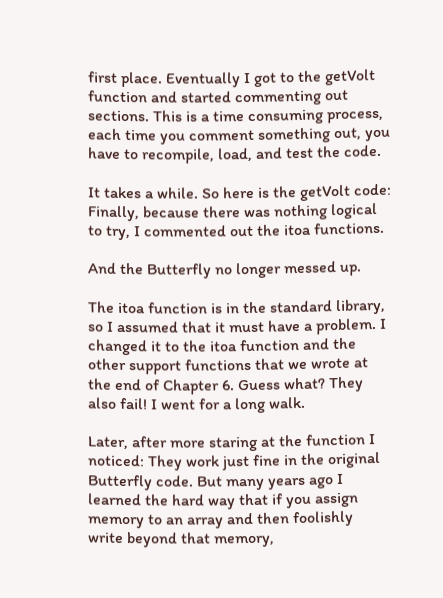first place. Eventually I got to the getVolt function and started commenting out sections. This is a time consuming process, each time you comment something out, you have to recompile, load, and test the code.

It takes a while. So here is the getVolt code: Finally, because there was nothing logical to try, I commented out the itoa functions.

And the Butterfly no longer messed up.

The itoa function is in the standard library, so I assumed that it must have a problem. I changed it to the itoa function and the other support functions that we wrote at the end of Chapter 6. Guess what? They also fail! I went for a long walk.

Later, after more staring at the function I noticed: They work just fine in the original Butterfly code. But many years ago I learned the hard way that if you assign memory to an array and then foolishly write beyond that memory,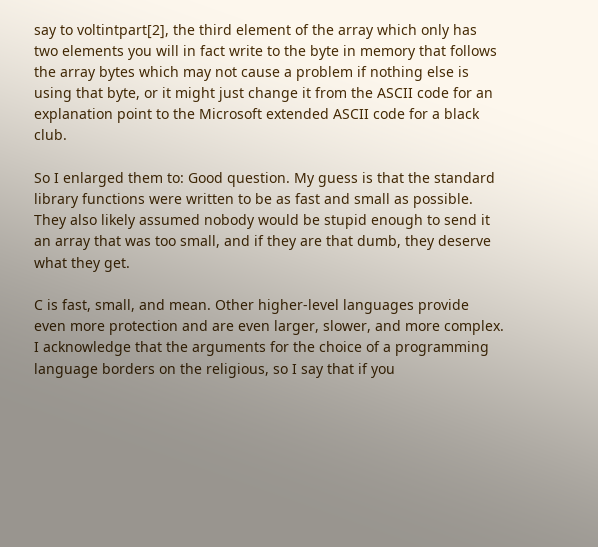say to voltintpart[2], the third element of the array which only has two elements you will in fact write to the byte in memory that follows the array bytes which may not cause a problem if nothing else is using that byte, or it might just change it from the ASCII code for an explanation point to the Microsoft extended ASCII code for a black club.

So I enlarged them to: Good question. My guess is that the standard library functions were written to be as fast and small as possible. They also likely assumed nobody would be stupid enough to send it an array that was too small, and if they are that dumb, they deserve what they get.

C is fast, small, and mean. Other higher-level languages provide even more protection and are even larger, slower, and more complex. I acknowledge that the arguments for the choice of a programming language borders on the religious, so I say that if you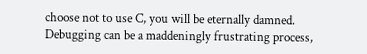choose not to use C, you will be eternally damned. Debugging can be a maddeningly frustrating process,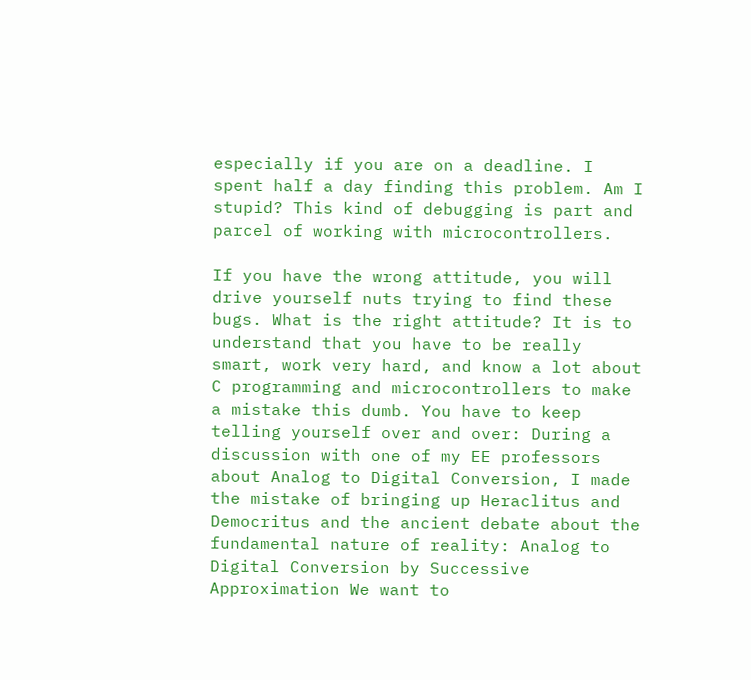especially if you are on a deadline. I spent half a day finding this problem. Am I stupid? This kind of debugging is part and parcel of working with microcontrollers.

If you have the wrong attitude, you will drive yourself nuts trying to find these bugs. What is the right attitude? It is to understand that you have to be really smart, work very hard, and know a lot about C programming and microcontrollers to make a mistake this dumb. You have to keep telling yourself over and over: During a discussion with one of my EE professors about Analog to Digital Conversion, I made the mistake of bringing up Heraclitus and Democritus and the ancient debate about the fundamental nature of reality: Analog to Digital Conversion by Successive Approximation We want to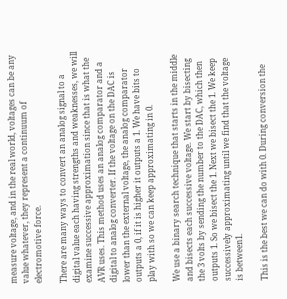measure voltage, and in the real world, voltages can be any value whatever, they represent a continuum of electromotive force.

There are many ways to convert an analog signal to a digital value each having strengths and weaknesses, we will examine successive approximation since that is what the AVR uses. This method uses an analog comparator and a digital to analog converter. If the voltage on the DAC is lower than the external voltage, the analog comparator outputs a 0, if it is higher it outputs a 1. We have bits to play with so we can keep approximating in 0.

We use a binary search technique that starts in the middle and bisects each successive voltage. We start by bisecting the 3 volts by sending the number to the DAC, which then outputs 1. So we bisect the 1. Next we bisect the 1. We keep successively approximating until we find that the voltage is between1.

This is the best we can do with 0. During conversion the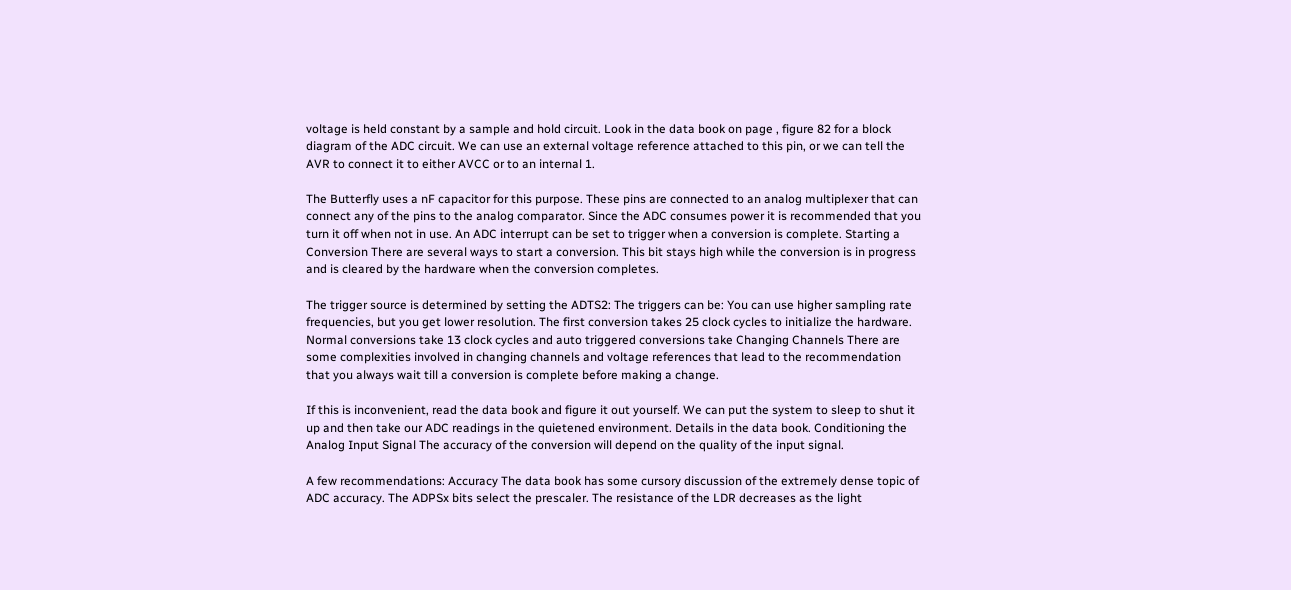voltage is held constant by a sample and hold circuit. Look in the data book on page , figure 82 for a block diagram of the ADC circuit. We can use an external voltage reference attached to this pin, or we can tell the AVR to connect it to either AVCC or to an internal 1.

The Butterfly uses a nF capacitor for this purpose. These pins are connected to an analog multiplexer that can connect any of the pins to the analog comparator. Since the ADC consumes power it is recommended that you turn it off when not in use. An ADC interrupt can be set to trigger when a conversion is complete. Starting a Conversion There are several ways to start a conversion. This bit stays high while the conversion is in progress and is cleared by the hardware when the conversion completes.

The trigger source is determined by setting the ADTS2: The triggers can be: You can use higher sampling rate frequencies, but you get lower resolution. The first conversion takes 25 clock cycles to initialize the hardware. Normal conversions take 13 clock cycles and auto triggered conversions take Changing Channels There are some complexities involved in changing channels and voltage references that lead to the recommendation that you always wait till a conversion is complete before making a change.

If this is inconvenient, read the data book and figure it out yourself. We can put the system to sleep to shut it up and then take our ADC readings in the quietened environment. Details in the data book. Conditioning the Analog Input Signal The accuracy of the conversion will depend on the quality of the input signal.

A few recommendations: Accuracy The data book has some cursory discussion of the extremely dense topic of ADC accuracy. The ADPSx bits select the prescaler. The resistance of the LDR decreases as the light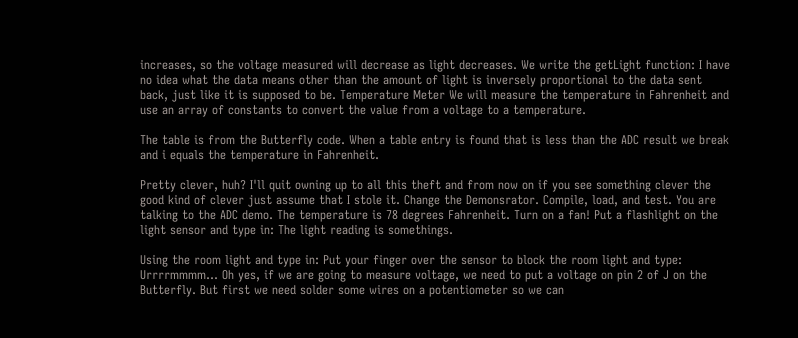increases, so the voltage measured will decrease as light decreases. We write the getLight function: I have no idea what the data means other than the amount of light is inversely proportional to the data sent back, just like it is supposed to be. Temperature Meter We will measure the temperature in Fahrenheit and use an array of constants to convert the value from a voltage to a temperature.

The table is from the Butterfly code. When a table entry is found that is less than the ADC result we break and i equals the temperature in Fahrenheit.

Pretty clever, huh? I'll quit owning up to all this theft and from now on if you see something clever the good kind of clever just assume that I stole it. Change the Demonsrator. Compile, load, and test. You are talking to the ADC demo. The temperature is 78 degrees Fahrenheit. Turn on a fan! Put a flashlight on the light sensor and type in: The light reading is somethings.

Using the room light and type in: Put your finger over the sensor to block the room light and type: Urrrrmmmm… Oh yes, if we are going to measure voltage, we need to put a voltage on pin 2 of J on the Butterfly. But first we need solder some wires on a potentiometer so we can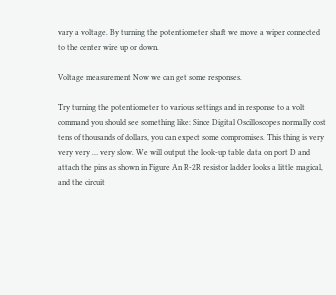vary a voltage. By turning the potentiometer shaft we move a wiper connected to the center wire up or down.

Voltage measurement Now we can get some responses.

Try turning the potentiometer to various settings and in response to a volt command you should see something like: Since Digital Oscilloscopes normally cost tens of thousands of dollars, you can expect some compromises. This thing is very very very … very slow. We will output the look-up table data on port D and attach the pins as shown in Figure An R-2R resistor ladder looks a little magical, and the circuit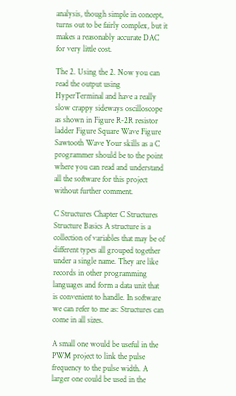analysis, though simple in concept, turns out to be fairly complex, but it makes a reasonably accurate DAC for very little cost.

The 2. Using the 2. Now you can read the output using HyperTerminal and have a really slow crappy sideways oscilloscope as shown in Figure R-2R resistor ladder Figure Square Wave Figure Sawtooth Wave Your skills as a C programmer should be to the point where you can read and understand all the software for this project without further comment.

C Structures Chapter C Structures Structure Basics A structure is a collection of variables that may be of different types all grouped together under a single name. They are like records in other programming languages and form a data unit that is convenient to handle. In software we can refer to me as: Structures can come in all sizes.

A small one would be useful in the PWM project to link the pulse frequency to the pulse width. A larger one could be used in the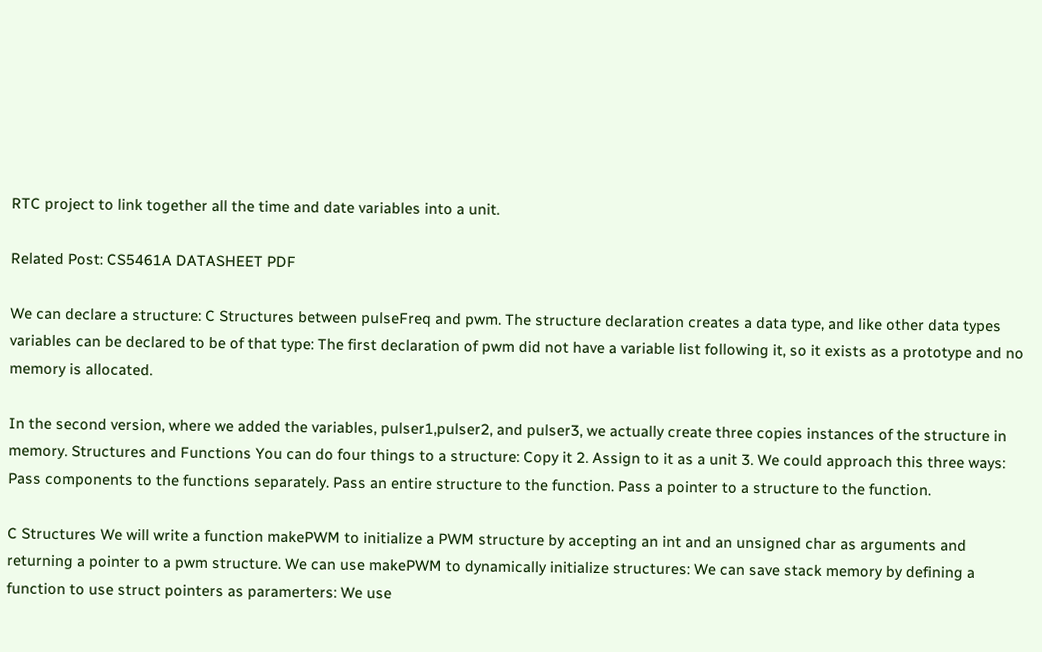RTC project to link together all the time and date variables into a unit.

Related Post: CS5461A DATASHEET PDF

We can declare a structure: C Structures between pulseFreq and pwm. The structure declaration creates a data type, and like other data types variables can be declared to be of that type: The first declaration of pwm did not have a variable list following it, so it exists as a prototype and no memory is allocated.

In the second version, where we added the variables, pulser1,pulser2, and pulser3, we actually create three copies instances of the structure in memory. Structures and Functions You can do four things to a structure: Copy it 2. Assign to it as a unit 3. We could approach this three ways: Pass components to the functions separately. Pass an entire structure to the function. Pass a pointer to a structure to the function.

C Structures We will write a function makePWM to initialize a PWM structure by accepting an int and an unsigned char as arguments and returning a pointer to a pwm structure. We can use makePWM to dynamically initialize structures: We can save stack memory by defining a function to use struct pointers as paramerters: We use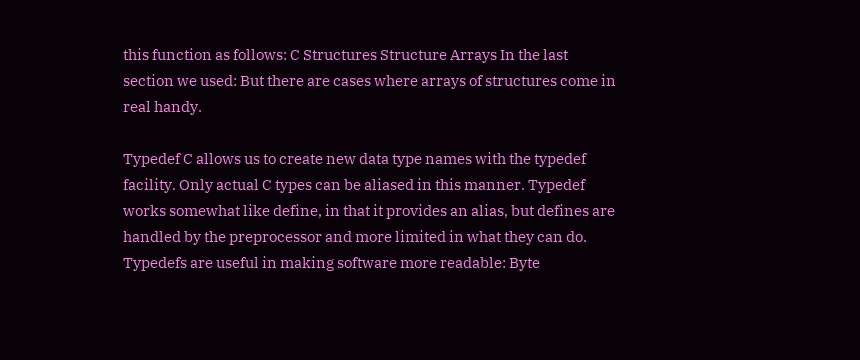this function as follows: C Structures Structure Arrays In the last section we used: But there are cases where arrays of structures come in real handy.

Typedef C allows us to create new data type names with the typedef facility. Only actual C types can be aliased in this manner. Typedef works somewhat like define, in that it provides an alias, but defines are handled by the preprocessor and more limited in what they can do. Typedefs are useful in making software more readable: Byte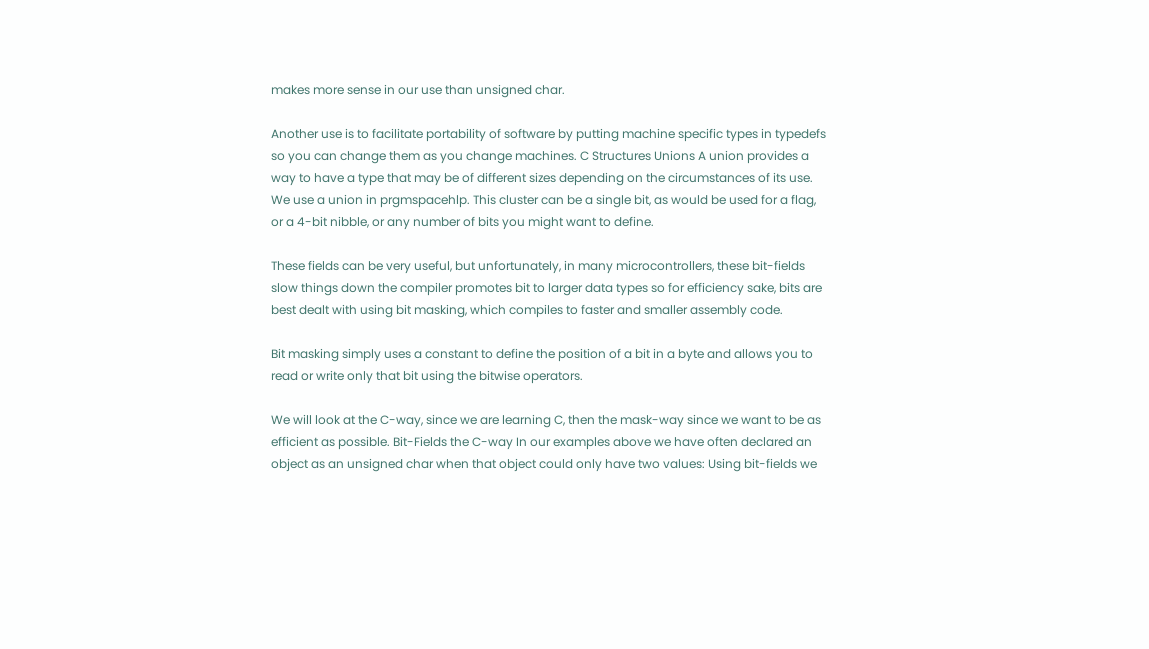makes more sense in our use than unsigned char.

Another use is to facilitate portability of software by putting machine specific types in typedefs so you can change them as you change machines. C Structures Unions A union provides a way to have a type that may be of different sizes depending on the circumstances of its use. We use a union in prgmspacehlp. This cluster can be a single bit, as would be used for a flag, or a 4-bit nibble, or any number of bits you might want to define.

These fields can be very useful, but unfortunately, in many microcontrollers, these bit-fields slow things down the compiler promotes bit to larger data types so for efficiency sake, bits are best dealt with using bit masking, which compiles to faster and smaller assembly code.

Bit masking simply uses a constant to define the position of a bit in a byte and allows you to read or write only that bit using the bitwise operators.

We will look at the C-way, since we are learning C, then the mask-way since we want to be as efficient as possible. Bit-Fields the C-way In our examples above we have often declared an object as an unsigned char when that object could only have two values: Using bit-fields we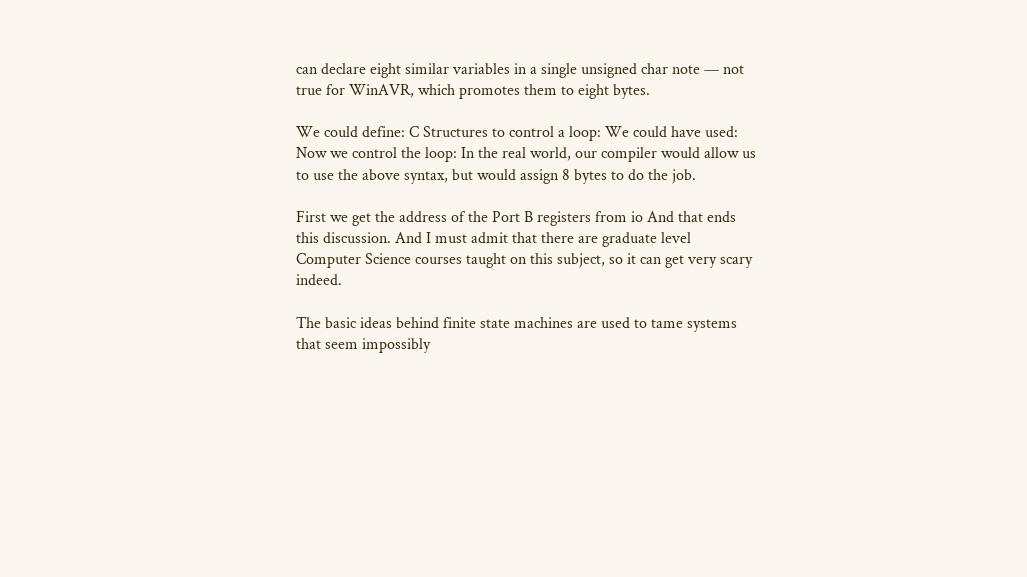can declare eight similar variables in a single unsigned char note — not true for WinAVR, which promotes them to eight bytes.

We could define: C Structures to control a loop: We could have used: Now we control the loop: In the real world, our compiler would allow us to use the above syntax, but would assign 8 bytes to do the job.

First we get the address of the Port B registers from io And that ends this discussion. And I must admit that there are graduate level Computer Science courses taught on this subject, so it can get very scary indeed.

The basic ideas behind finite state machines are used to tame systems that seem impossibly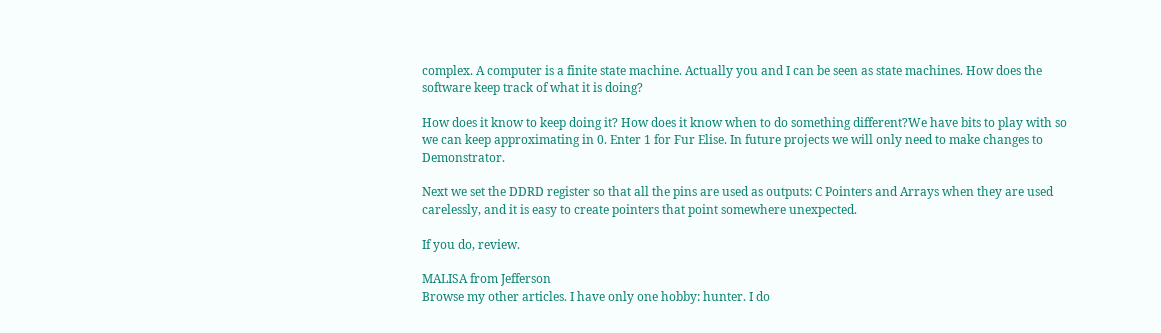complex. A computer is a finite state machine. Actually you and I can be seen as state machines. How does the software keep track of what it is doing?

How does it know to keep doing it? How does it know when to do something different?We have bits to play with so we can keep approximating in 0. Enter 1 for Fur Elise. In future projects we will only need to make changes to Demonstrator.

Next we set the DDRD register so that all the pins are used as outputs: C Pointers and Arrays when they are used carelessly, and it is easy to create pointers that point somewhere unexpected.

If you do, review.

MALISA from Jefferson
Browse my other articles. I have only one hobby: hunter. I do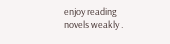enjoy reading novels weakly .